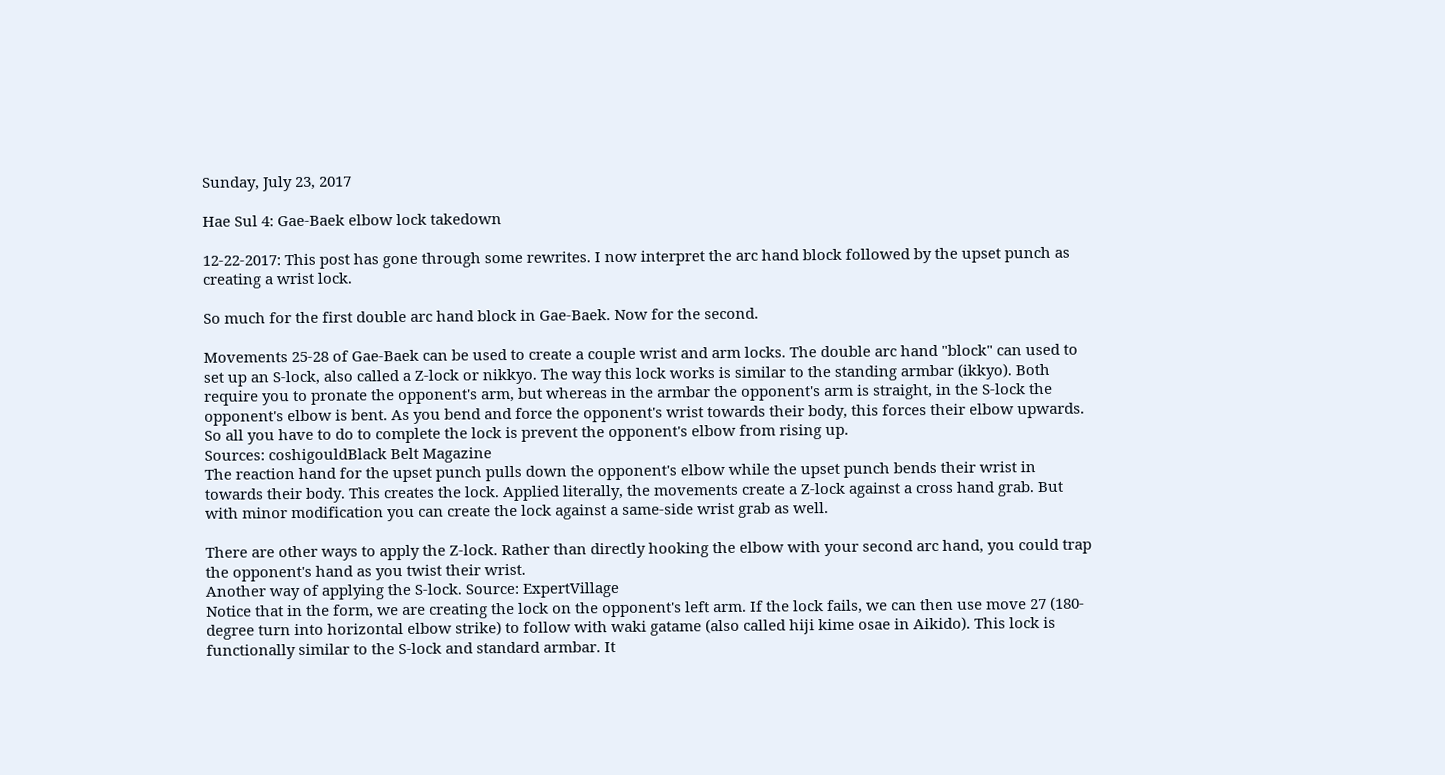Sunday, July 23, 2017

Hae Sul 4: Gae-Baek elbow lock takedown

12-22-2017: This post has gone through some rewrites. I now interpret the arc hand block followed by the upset punch as creating a wrist lock.

So much for the first double arc hand block in Gae-Baek. Now for the second.

Movements 25-28 of Gae-Baek can be used to create a couple wrist and arm locks. The double arc hand "block" can used to set up an S-lock, also called a Z-lock or nikkyo. The way this lock works is similar to the standing armbar (ikkyo). Both require you to pronate the opponent's arm, but whereas in the armbar the opponent's arm is straight, in the S-lock the opponent's elbow is bent. As you bend and force the opponent's wrist towards their body, this forces their elbow upwards. So all you have to do to complete the lock is prevent the opponent's elbow from rising up.
Sources: coshigouldBlack Belt Magazine
The reaction hand for the upset punch pulls down the opponent's elbow while the upset punch bends their wrist in towards their body. This creates the lock. Applied literally, the movements create a Z-lock against a cross hand grab. But with minor modification you can create the lock against a same-side wrist grab as well.

There are other ways to apply the Z-lock. Rather than directly hooking the elbow with your second arc hand, you could trap the opponent's hand as you twist their wrist.
Another way of applying the S-lock. Source: ExpertVillage
Notice that in the form, we are creating the lock on the opponent's left arm. If the lock fails, we can then use move 27 (180-degree turn into horizontal elbow strike) to follow with waki gatame (also called hiji kime osae in Aikido). This lock is functionally similar to the S-lock and standard armbar. It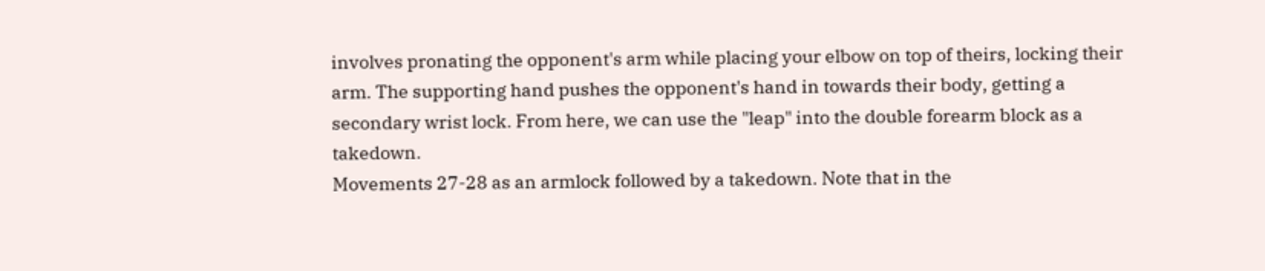involves pronating the opponent's arm while placing your elbow on top of theirs, locking their arm. The supporting hand pushes the opponent's hand in towards their body, getting a secondary wrist lock. From here, we can use the "leap" into the double forearm block as a takedown.
Movements 27-28 as an armlock followed by a takedown. Note that in the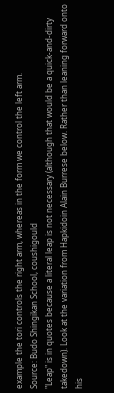example the tori controls the right arm, whereas in the form we control the left arm.
Source: Budo Shingikan School, coushigould
"Leap" is in quotes because a literal leap is not necessary (although that would be a quick-and-dirty takedown). Look at the variation from Hapkidoin Alain Burrese below. Rather than leaning forward onto his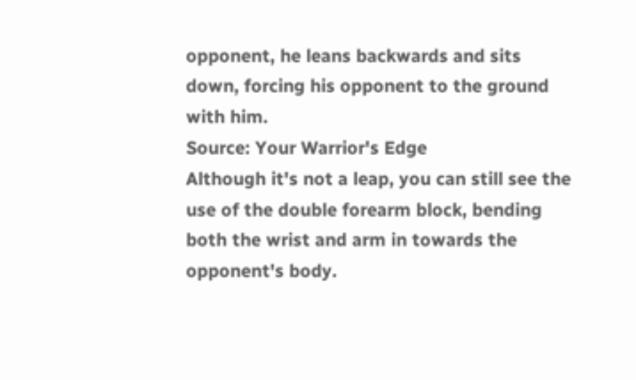opponent, he leans backwards and sits down, forcing his opponent to the ground with him.
Source: Your Warrior's Edge
Although it's not a leap, you can still see the use of the double forearm block, bending both the wrist and arm in towards the opponent's body.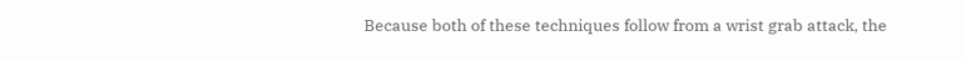Because both of these techniques follow from a wrist grab attack, the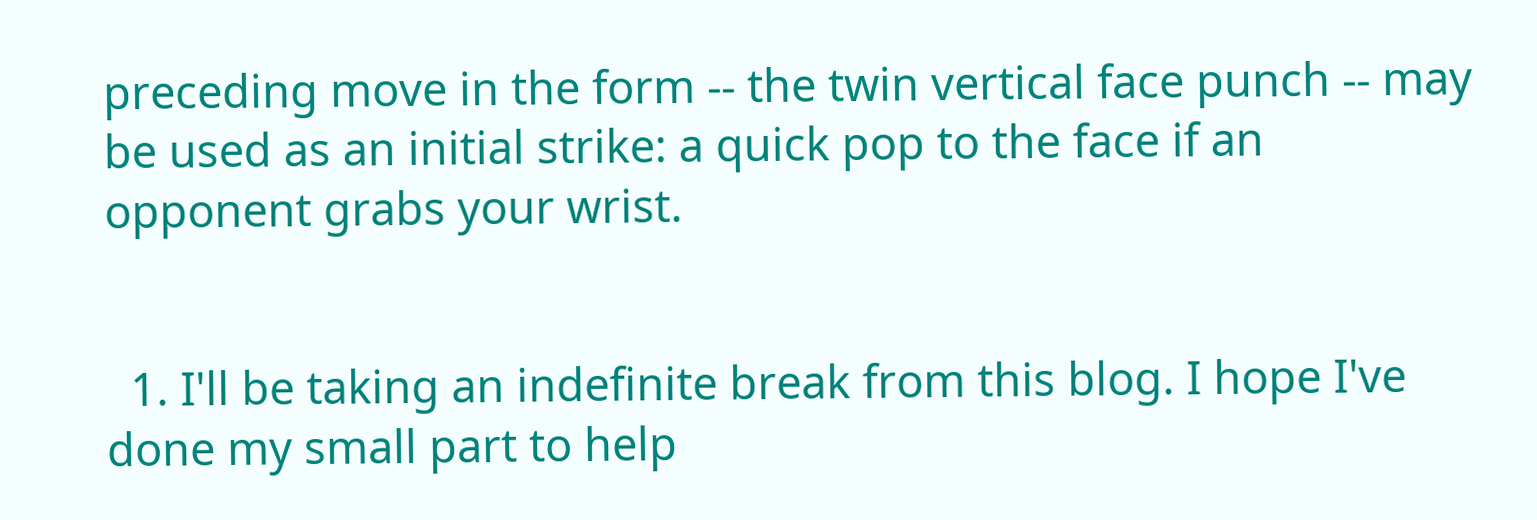preceding move in the form -- the twin vertical face punch -- may be used as an initial strike: a quick pop to the face if an opponent grabs your wrist.


  1. I'll be taking an indefinite break from this blog. I hope I've done my small part to help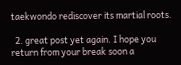taekwondo rediscover its martial roots.

  2. great post yet again. I hope you return from your break soon a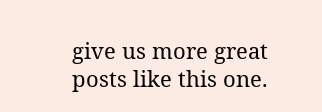give us more great posts like this one.